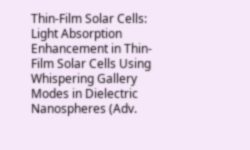Thin-Film Solar Cells: Light Absorption Enhancement in Thin-Film Solar Cells Using Whispering Gallery Modes in Dielectric Nanospheres (Adv.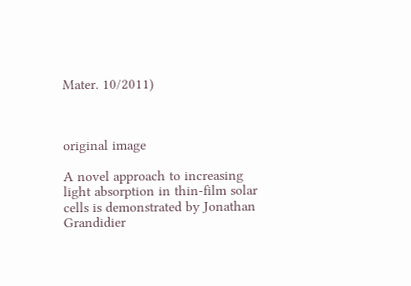Mater. 10/2011)



original image

A novel approach to increasing light absorption in thin-film solar cells is demonstrated by Jonathan Grandidier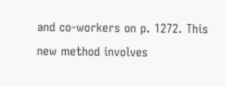and co-workers on p. 1272. This new method involves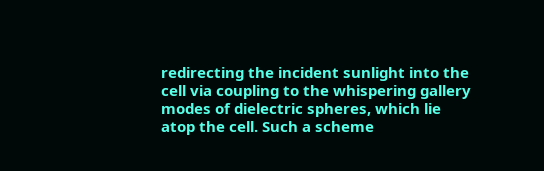redirecting the incident sunlight into the cell via coupling to the whispering gallery modes of dielectric spheres, which lie atop the cell. Such a scheme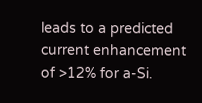leads to a predicted current enhancement of >12% for a-Si.